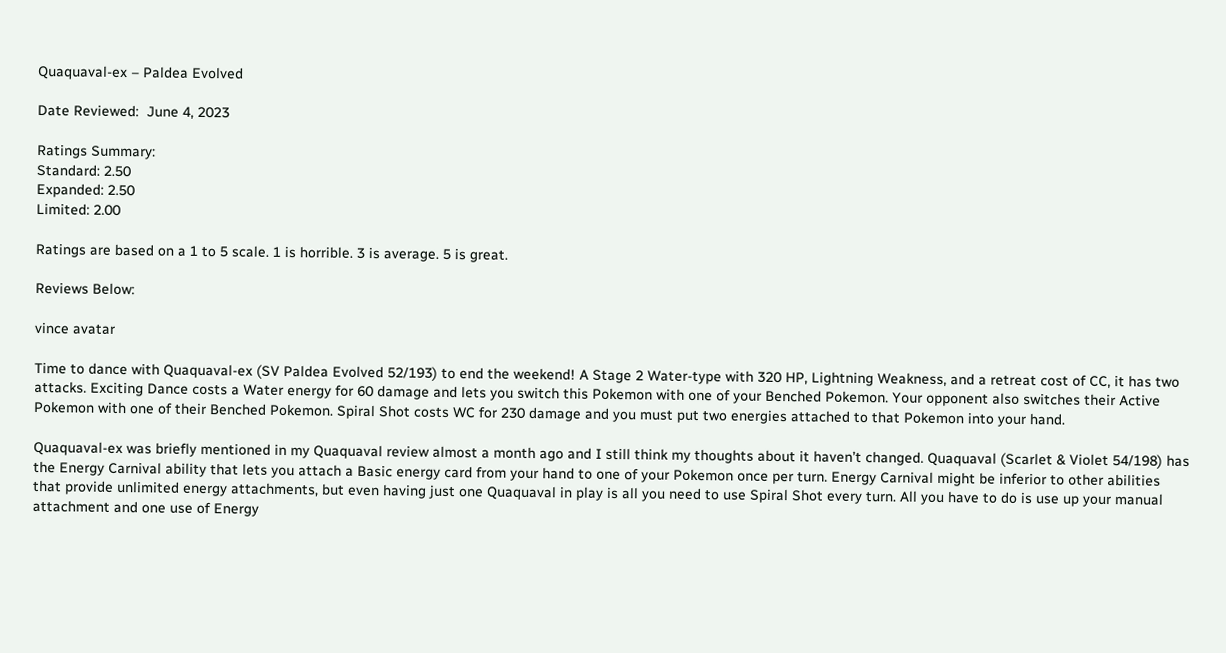Quaquaval-ex – Paldea Evolved

Date Reviewed:  June 4, 2023

Ratings Summary:
Standard: 2.50
Expanded: 2.50
Limited: 2.00

Ratings are based on a 1 to 5 scale. 1 is horrible. 3 is average. 5 is great.

Reviews Below:

vince avatar

Time to dance with Quaquaval-ex (SV Paldea Evolved 52/193) to end the weekend! A Stage 2 Water-type with 320 HP, Lightning Weakness, and a retreat cost of CC, it has two attacks. Exciting Dance costs a Water energy for 60 damage and lets you switch this Pokemon with one of your Benched Pokemon. Your opponent also switches their Active Pokemon with one of their Benched Pokemon. Spiral Shot costs WC for 230 damage and you must put two energies attached to that Pokemon into your hand.

Quaquaval-ex was briefly mentioned in my Quaquaval review almost a month ago and I still think my thoughts about it haven’t changed. Quaquaval (Scarlet & Violet 54/198) has the Energy Carnival ability that lets you attach a Basic energy card from your hand to one of your Pokemon once per turn. Energy Carnival might be inferior to other abilities that provide unlimited energy attachments, but even having just one Quaquaval in play is all you need to use Spiral Shot every turn. All you have to do is use up your manual attachment and one use of Energy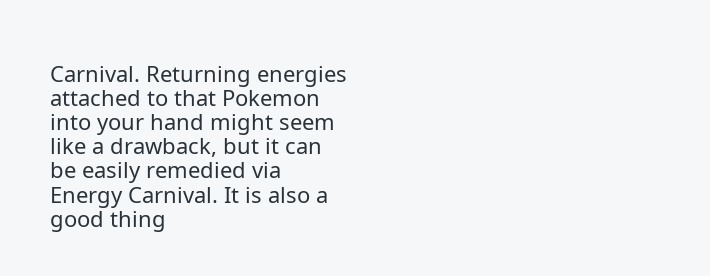Carnival. Returning energies attached to that Pokemon into your hand might seem like a drawback, but it can be easily remedied via Energy Carnival. It is also a good thing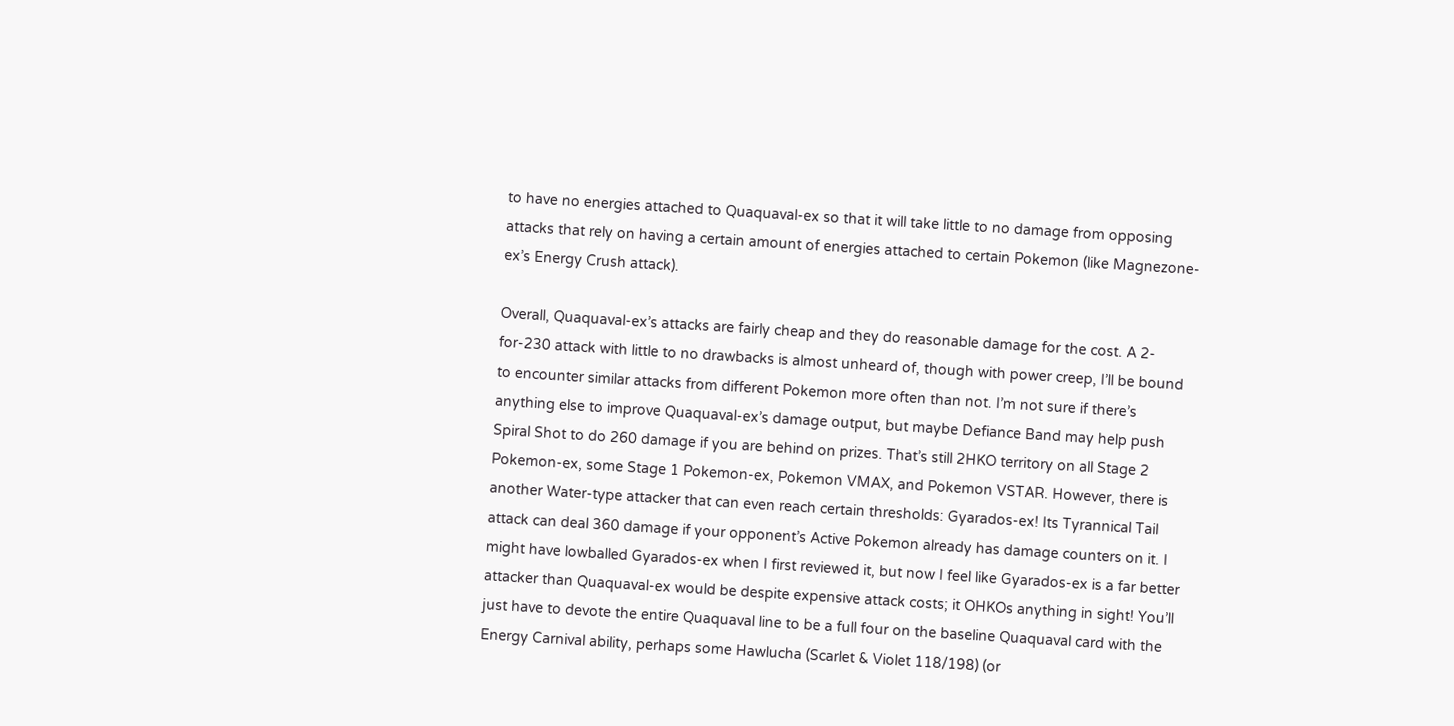to have no energies attached to Quaquaval-ex so that it will take little to no damage from opposing attacks that rely on having a certain amount of energies attached to certain Pokemon (like Magnezone-ex’s Energy Crush attack).

Overall, Quaquaval-ex’s attacks are fairly cheap and they do reasonable damage for the cost. A 2-for-230 attack with little to no drawbacks is almost unheard of, though with power creep, I’ll be bound to encounter similar attacks from different Pokemon more often than not. I’m not sure if there’s anything else to improve Quaquaval-ex’s damage output, but maybe Defiance Band may help push Spiral Shot to do 260 damage if you are behind on prizes. That’s still 2HKO territory on all Stage 2 Pokemon-ex, some Stage 1 Pokemon-ex, Pokemon VMAX, and Pokemon VSTAR. However, there is another Water-type attacker that can even reach certain thresholds: Gyarados-ex! Its Tyrannical Tail attack can deal 360 damage if your opponent’s Active Pokemon already has damage counters on it. I might have lowballed Gyarados-ex when I first reviewed it, but now I feel like Gyarados-ex is a far better attacker than Quaquaval-ex would be despite expensive attack costs; it OHKOs anything in sight! You’ll just have to devote the entire Quaquaval line to be a full four on the baseline Quaquaval card with the Energy Carnival ability, perhaps some Hawlucha (Scarlet & Violet 118/198) (or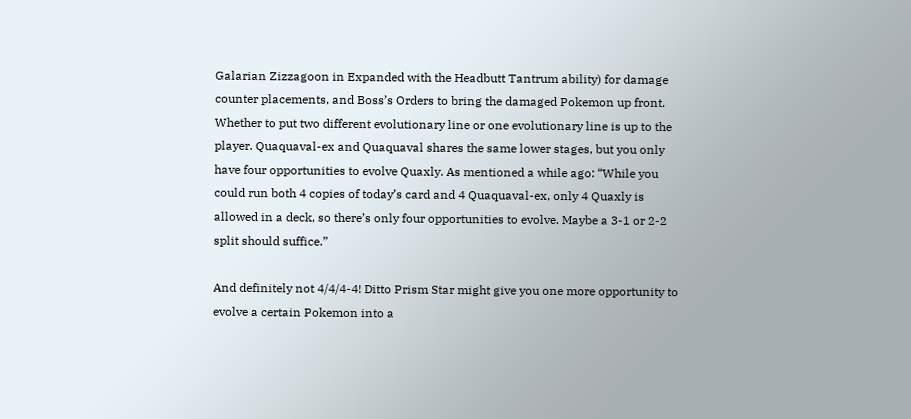Galarian Zizzagoon in Expanded with the Headbutt Tantrum ability) for damage counter placements, and Boss’s Orders to bring the damaged Pokemon up front. Whether to put two different evolutionary line or one evolutionary line is up to the player. Quaquaval-ex and Quaquaval shares the same lower stages, but you only have four opportunities to evolve Quaxly. As mentioned a while ago: “While you could run both 4 copies of today’s card and 4 Quaquaval-ex, only 4 Quaxly is allowed in a deck, so there’s only four opportunities to evolve. Maybe a 3-1 or 2-2 split should suffice.”

And definitely not 4/4/4-4! Ditto Prism Star might give you one more opportunity to evolve a certain Pokemon into a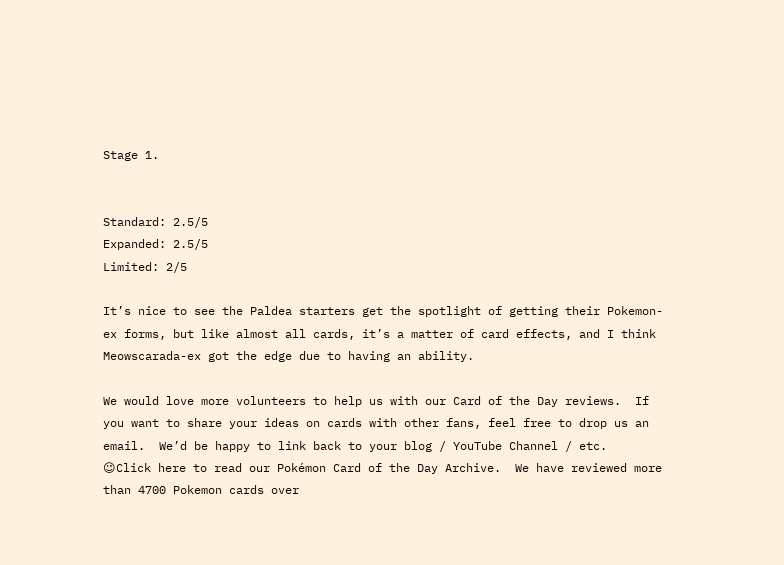Stage 1.


Standard: 2.5/5
Expanded: 2.5/5
Limited: 2/5

It’s nice to see the Paldea starters get the spotlight of getting their Pokemon-ex forms, but like almost all cards, it’s a matter of card effects, and I think Meowscarada-ex got the edge due to having an ability.

We would love more volunteers to help us with our Card of the Day reviews.  If you want to share your ideas on cards with other fans, feel free to drop us an email.  We’d be happy to link back to your blog / YouTube Channel / etc.   😉Click here to read our Pokémon Card of the Day Archive.  We have reviewed more than 4700 Pokemon cards over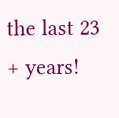the last 23 + years!